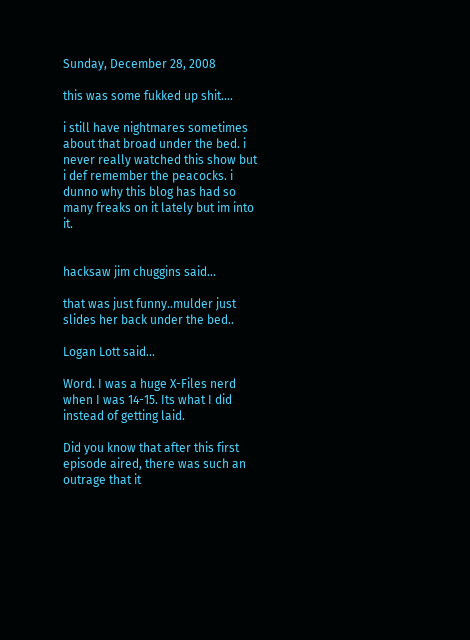Sunday, December 28, 2008

this was some fukked up shit....

i still have nightmares sometimes about that broad under the bed. i never really watched this show but i def remember the peacocks. i dunno why this blog has had so many freaks on it lately but im into it.


hacksaw jim chuggins said...

that was just funny..mulder just slides her back under the bed..

Logan Lott said...

Word. I was a huge X-Files nerd when I was 14-15. Its what I did instead of getting laid.

Did you know that after this first episode aired, there was such an outrage that it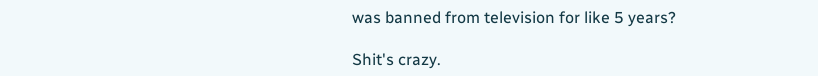was banned from television for like 5 years?

Shit's crazy.